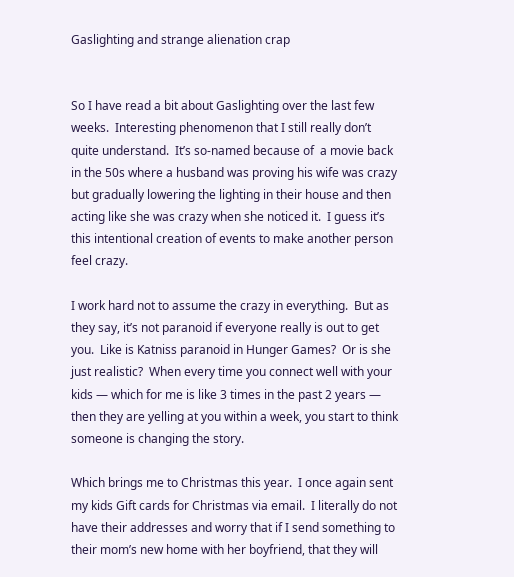Gaslighting and strange alienation crap


So I have read a bit about Gaslighting over the last few weeks.  Interesting phenomenon that I still really don’t quite understand.  It’s so-named because of  a movie back in the 50s where a husband was proving his wife was crazy but gradually lowering the lighting in their house and then acting like she was crazy when she noticed it.  I guess it’s this intentional creation of events to make another person feel crazy.

I work hard not to assume the crazy in everything.  But as they say, it’s not paranoid if everyone really is out to get you.  Like is Katniss paranoid in Hunger Games?  Or is she just realistic?  When every time you connect well with your kids — which for me is like 3 times in the past 2 years — then they are yelling at you within a week, you start to think someone is changing the story.

Which brings me to Christmas this year.  I once again sent my kids Gift cards for Christmas via email.  I literally do not have their addresses and worry that if I send something to their mom’s new home with her boyfriend, that they will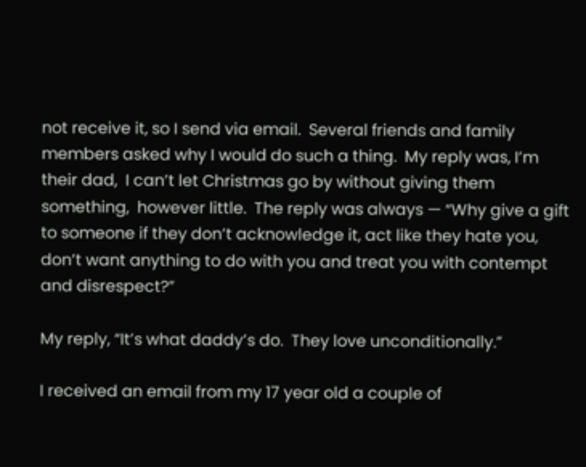not receive it, so I send via email.  Several friends and family members asked why I would do such a thing.  My reply was, I’m their dad,  I can’t let Christmas go by without giving them something,  however little.  The reply was always — “Why give a gift to someone if they don’t acknowledge it, act like they hate you, don’t want anything to do with you and treat you with contempt and disrespect?”

My reply, “It’s what daddy’s do.  They love unconditionally.”

I received an email from my 17 year old a couple of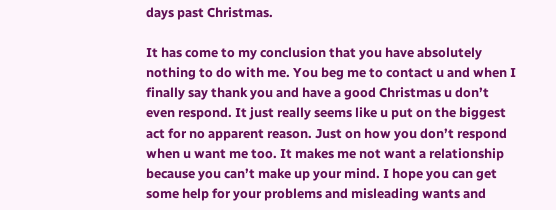days past Christmas.

It has come to my conclusion that you have absolutely nothing to do with me. You beg me to contact u and when I finally say thank you and have a good Christmas u don’t even respond. It just really seems like u put on the biggest act for no apparent reason. Just on how you don’t respond when u want me too. It makes me not want a relationship because you can’t make up your mind. I hope you can get some help for your problems and misleading wants and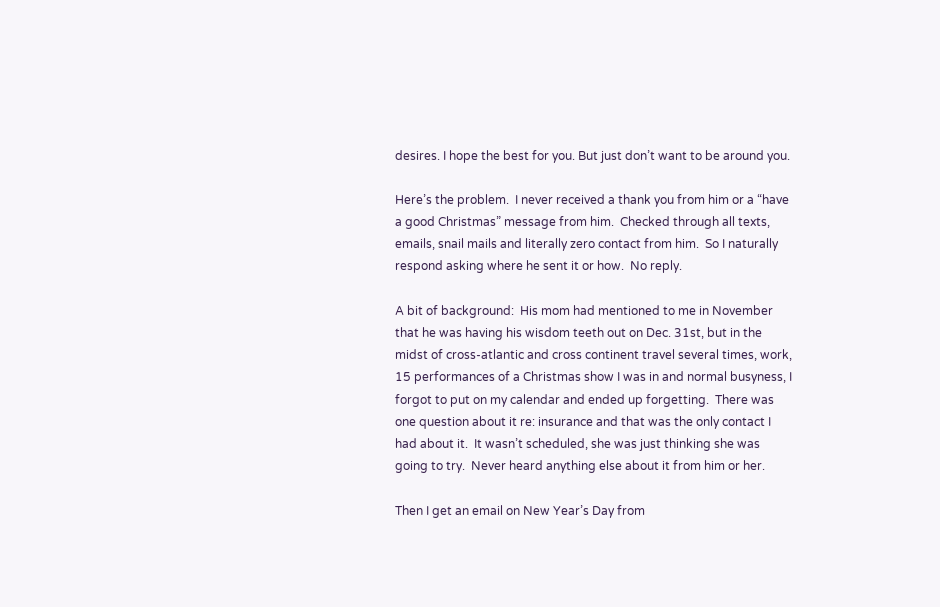desires. I hope the best for you. But just don’t want to be around you.

Here’s the problem.  I never received a thank you from him or a “have a good Christmas” message from him.  Checked through all texts, emails, snail mails and literally zero contact from him.  So I naturally respond asking where he sent it or how.  No reply.

A bit of background:  His mom had mentioned to me in November that he was having his wisdom teeth out on Dec. 31st, but in the midst of cross-atlantic and cross continent travel several times, work, 15 performances of a Christmas show I was in and normal busyness, I forgot to put on my calendar and ended up forgetting.  There was one question about it re: insurance and that was the only contact I had about it.  It wasn’t scheduled, she was just thinking she was going to try.  Never heard anything else about it from him or her.

Then I get an email on New Year’s Day from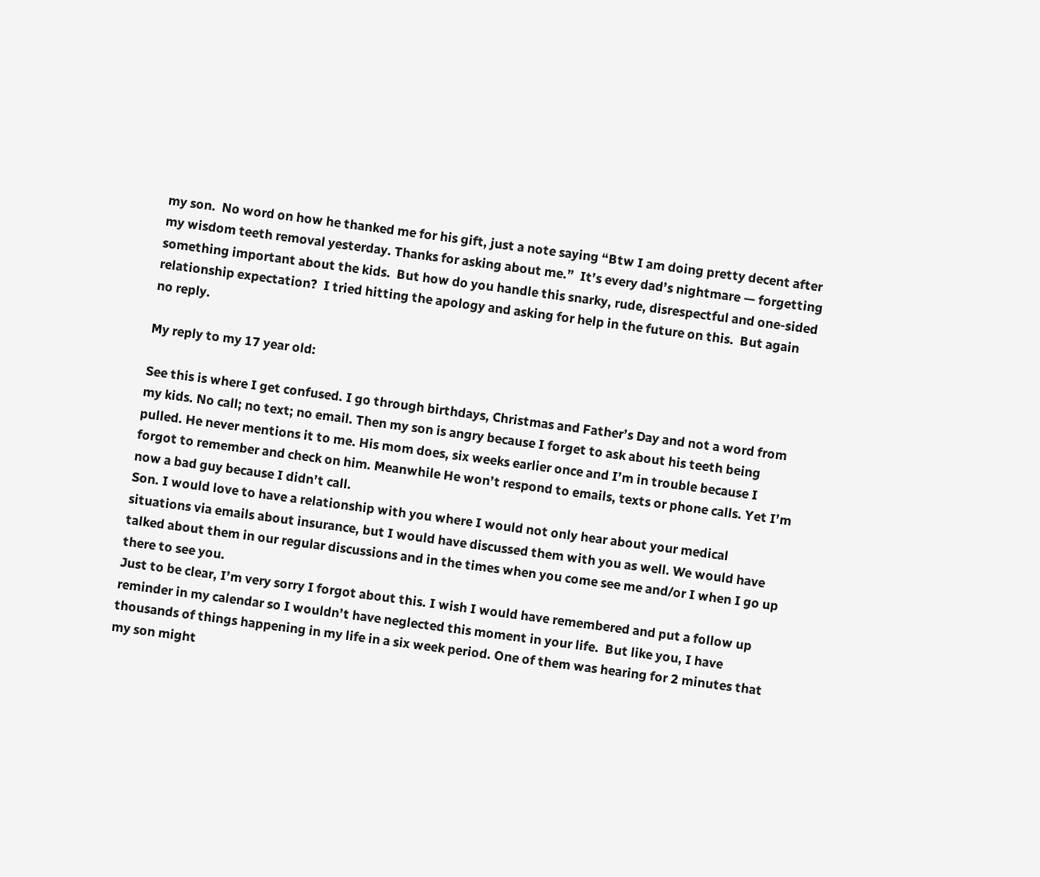my son.  No word on how he thanked me for his gift, just a note saying “Btw I am doing pretty decent after my wisdom teeth removal yesterday. Thanks for asking about me.”  It’s every dad’s nightmare — forgetting something important about the kids.  But how do you handle this snarky, rude, disrespectful and one-sided relationship expectation?  I tried hitting the apology and asking for help in the future on this.  But again no reply.

My reply to my 17 year old:

See this is where I get confused. I go through birthdays, Christmas and Father’s Day and not a word from my kids. No call; no text; no email. Then my son is angry because I forget to ask about his teeth being pulled. He never mentions it to me. His mom does, six weeks earlier once and I’m in trouble because I forgot to remember and check on him. Meanwhile He won’t respond to emails, texts or phone calls. Yet I’m now a bad guy because I didn’t call.
Son. I would love to have a relationship with you where I would not only hear about your medical situations via emails about insurance, but I would have discussed them with you as well. We would have talked about them in our regular discussions and in the times when you come see me and/or I when I go up there to see you.
Just to be clear, I’m very sorry I forgot about this. I wish I would have remembered and put a follow up reminder in my calendar so I wouldn’t have neglected this moment in your life.  But like you, I have thousands of things happening in my life in a six week period. One of them was hearing for 2 minutes that my son might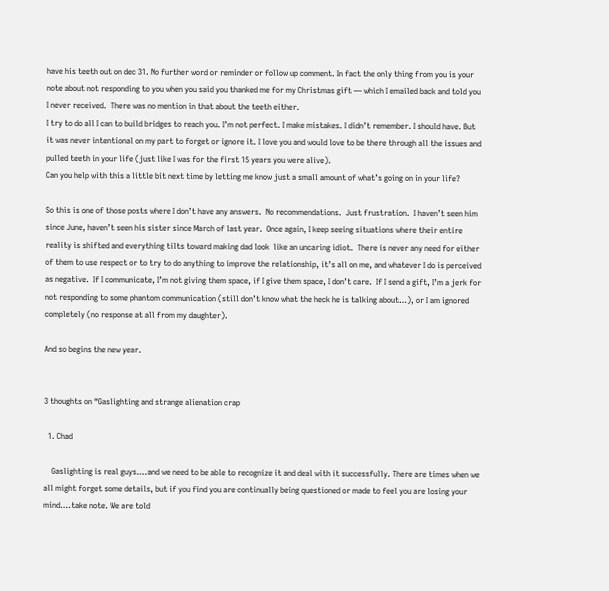have his teeth out on dec 31. No further word or reminder or follow up comment. In fact the only thing from you is your note about not responding to you when you said you thanked me for my Christmas gift — which I emailed back and told you I never received.  There was no mention in that about the teeth either.
I try to do all I can to build bridges to reach you. I’m not perfect. I make mistakes. I didn’t remember. I should have. But it was never intentional on my part to forget or ignore it. I love you and would love to be there through all the issues and pulled teeth in your life (just like I was for the first 15 years you were alive).
Can you help with this a little bit next time by letting me know just a small amount of what’s going on in your life?

So this is one of those posts where I don’t have any answers.  No recommendations.  Just frustration.  I haven’t seen him since June, haven’t seen his sister since March of last year.  Once again, I keep seeing situations where their entire reality is shifted and everything tilts toward making dad look  like an uncaring idiot.  There is never any need for either of them to use respect or to try to do anything to improve the relationship, it’s all on me, and whatever I do is perceived as negative.  If I communicate, I’m not giving them space, if I give them space, I don’t care.  If I send a gift, I’m a jerk for not responding to some phantom communication (still don’t know what the heck he is talking about…), or I am ignored completely (no response at all from my daughter).

And so begins the new year.


3 thoughts on “Gaslighting and strange alienation crap

  1. Chad

    Gaslighting is real guys….and we need to be able to recognize it and deal with it successfully. There are times when we all might forget some details, but if you find you are continually being questioned or made to feel you are losing your mind….take note. We are told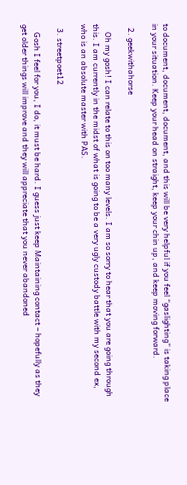to document, document, document, and this will be very helpful if you feel “gaslighting” is taking place in your situation. Keep your head on straight, keep your chin up, and keep moving forward.

  2. geekwithahorse

    Oh my gosh! I can relate to this on too many levels. I am so sorry to hear that you are going through this. I am currently in the midst of what is going to be a very ugly custody battle with my second ex, who is an absolute master with PAS.

  3. streetpoet12

    Gosh I feel for you, I do, it must be hard. I guess just keep Maintaining contact – hopefully as they get older things will improve and they will appreciate that you never abandoned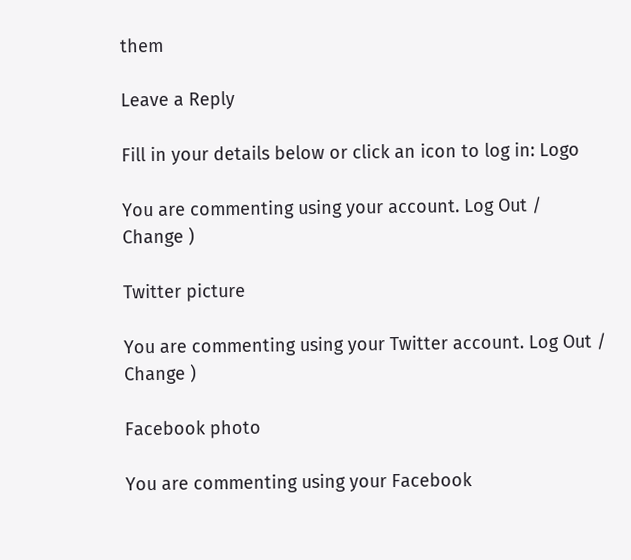them

Leave a Reply

Fill in your details below or click an icon to log in: Logo

You are commenting using your account. Log Out /  Change )

Twitter picture

You are commenting using your Twitter account. Log Out /  Change )

Facebook photo

You are commenting using your Facebook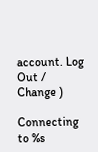account. Log Out /  Change )

Connecting to %s